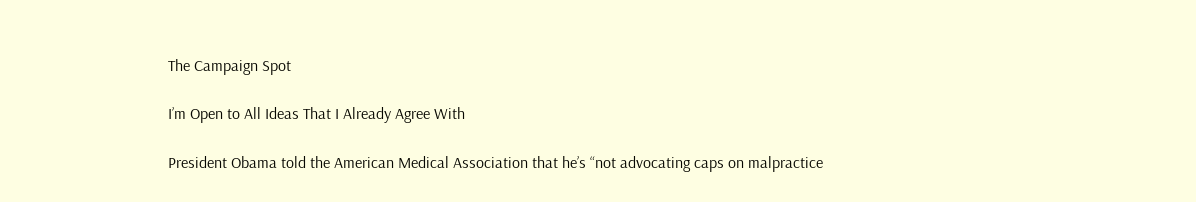The Campaign Spot

I’m Open to All Ideas That I Already Agree With

President Obama told the American Medical Association that he’s “not advocating caps on malpractice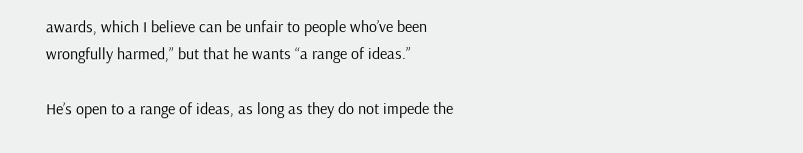awards, which I believe can be unfair to people who’ve been wrongfully harmed,” but that he wants “a range of ideas.”

He’s open to a range of ideas, as long as they do not impede the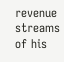revenue streams of his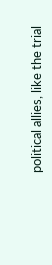political allies, like the trial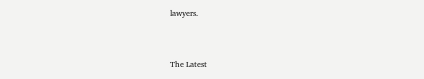lawyers.


The Latest